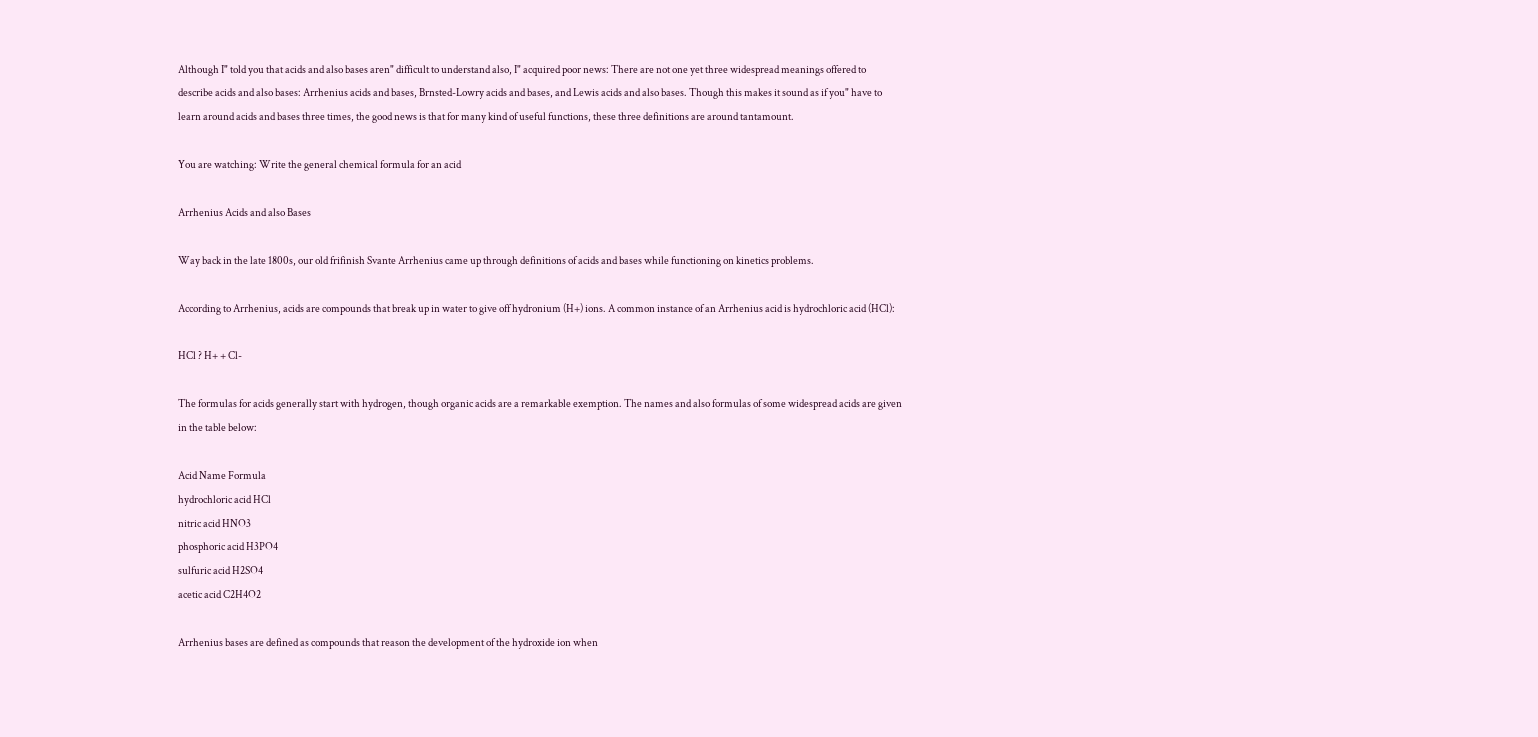Although I" told you that acids and also bases aren" difficult to understand also, I" acquired poor news: There are not one yet three widespread meanings offered to describe acids and also bases: Arrhenius acids and bases, Brnsted-Lowry acids and bases, and Lewis acids and also bases. Though this makes it sound as if you" have to learn around acids and bases three times, the good news is that for many kind of useful functions, these three definitions are around tantamount.

You are watching: Write the general chemical formula for an acid

Arrhenius Acids and also Bases

Way back in the late 1800s, our old frifinish Svante Arrhenius came up through definitions of acids and bases while functioning on kinetics problems.

According to Arrhenius, acids are compounds that break up in water to give off hydronium (H+) ions. A common instance of an Arrhenius acid is hydrochloric acid (HCl):

HCl ? H+ + Cl-

The formulas for acids generally start with hydrogen, though organic acids are a remarkable exemption. The names and also formulas of some widespread acids are given in the table below:

Acid Name Formula
hydrochloric acid HCl
nitric acid HNO3
phosphoric acid H3PO4
sulfuric acid H2SO4
acetic acid C2H4O2

Arrhenius bases are defined as compounds that reason the development of the hydroxide ion when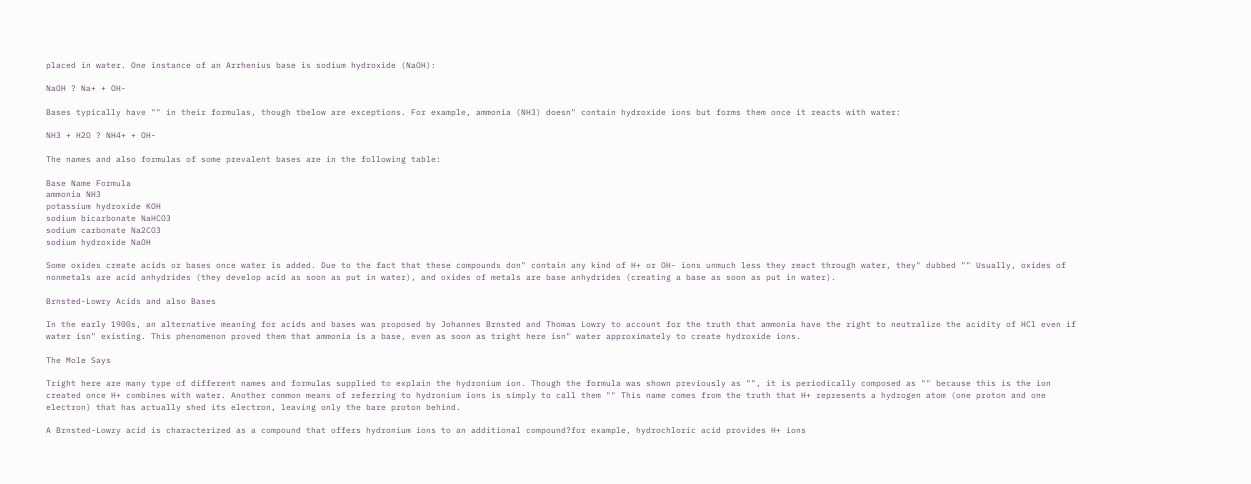placed in water. One instance of an Arrhenius base is sodium hydroxide (NaOH):

NaOH ? Na+ + OH-

Bases typically have "" in their formulas, though tbelow are exceptions. For example, ammonia (NH3) doesn" contain hydroxide ions but forms them once it reacts with water:

NH3 + H2O ? NH4+ + OH-

The names and also formulas of some prevalent bases are in the following table:

Base Name Formula
ammonia NH3
potassium hydroxide KOH
sodium bicarbonate NaHCO3
sodium carbonate Na2CO3
sodium hydroxide NaOH

Some oxides create acids or bases once water is added. Due to the fact that these compounds don" contain any kind of H+ or OH- ions unmuch less they react through water, they" dubbed "" Usually, oxides of nonmetals are acid anhydrides (they develop acid as soon as put in water), and oxides of metals are base anhydrides (creating a base as soon as put in water).

Brnsted-Lowry Acids and also Bases

In the early 1900s, an alternative meaning for acids and bases was proposed by Johannes Brnsted and Thomas Lowry to account for the truth that ammonia have the right to neutralize the acidity of HCl even if water isn" existing. This phenomenon proved them that ammonia is a base, even as soon as tright here isn" water approximately to create hydroxide ions.

The Mole Says

Tright here are many type of different names and formulas supplied to explain the hydronium ion. Though the formula was shown previously as "", it is periodically composed as "" because this is the ion created once H+ combines with water. Another common means of referring to hydronium ions is simply to call them "" This name comes from the truth that H+ represents a hydrogen atom (one proton and one electron) that has actually shed its electron, leaving only the bare proton behind.

A Brnsted-Lowry acid is characterized as a compound that offers hydronium ions to an additional compound?for example, hydrochloric acid provides H+ ions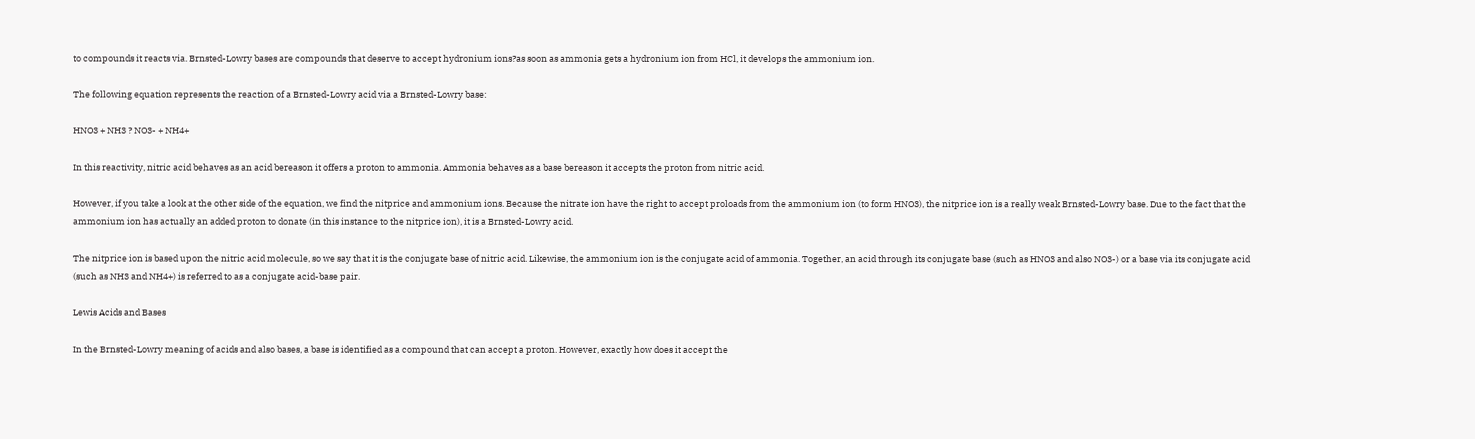to compounds it reacts via. Brnsted-Lowry bases are compounds that deserve to accept hydronium ions?as soon as ammonia gets a hydronium ion from HCl, it develops the ammonium ion.

The following equation represents the reaction of a Brnsted-Lowry acid via a Brnsted-Lowry base:

HNO3 + NH3 ? NO3- + NH4+

In this reactivity, nitric acid behaves as an acid bereason it offers a proton to ammonia. Ammonia behaves as a base bereason it accepts the proton from nitric acid.

However, if you take a look at the other side of the equation, we find the nitprice and ammonium ions. Because the nitrate ion have the right to accept proloads from the ammonium ion (to form HNO3), the nitprice ion is a really weak Brnsted-Lowry base. Due to the fact that the ammonium ion has actually an added proton to donate (in this instance to the nitprice ion), it is a Brnsted-Lowry acid.

The nitprice ion is based upon the nitric acid molecule, so we say that it is the conjugate base of nitric acid. Likewise, the ammonium ion is the conjugate acid of ammonia. Together, an acid through its conjugate base (such as HNO3 and also NO3-) or a base via its conjugate acid (such as NH3 and NH4+) is referred to as a conjugate acid-base pair.

Lewis Acids and Bases

In the Brnsted-Lowry meaning of acids and also bases, a base is identified as a compound that can accept a proton. However, exactly how does it accept the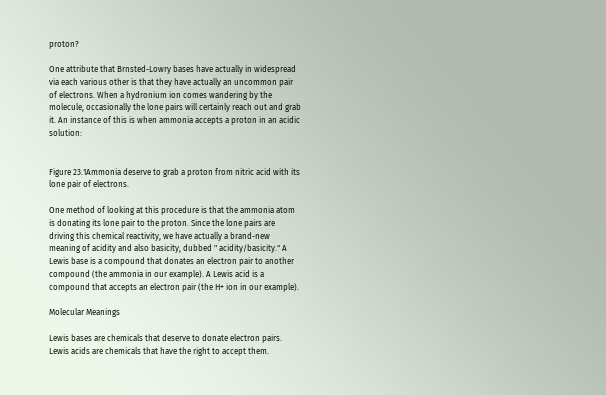proton?

One attribute that Brnsted-Lowry bases have actually in widespread via each various other is that they have actually an uncommon pair of electrons. When a hydronium ion comes wandering by the molecule, occasionally the lone pairs will certainly reach out and grab it. An instance of this is when ammonia accepts a proton in an acidic solution:


Figure 23.1Ammonia deserve to grab a proton from nitric acid with its lone pair of electrons.

One method of looking at this procedure is that the ammonia atom is donating its lone pair to the proton. Since the lone pairs are driving this chemical reactivity, we have actually a brand-new meaning of acidity and also basicity, dubbed " acidity/basicity." A Lewis base is a compound that donates an electron pair to another compound (the ammonia in our example). A Lewis acid is a compound that accepts an electron pair (the H+ ion in our example).

Molecular Meanings

Lewis bases are chemicals that deserve to donate electron pairs. Lewis acids are chemicals that have the right to accept them.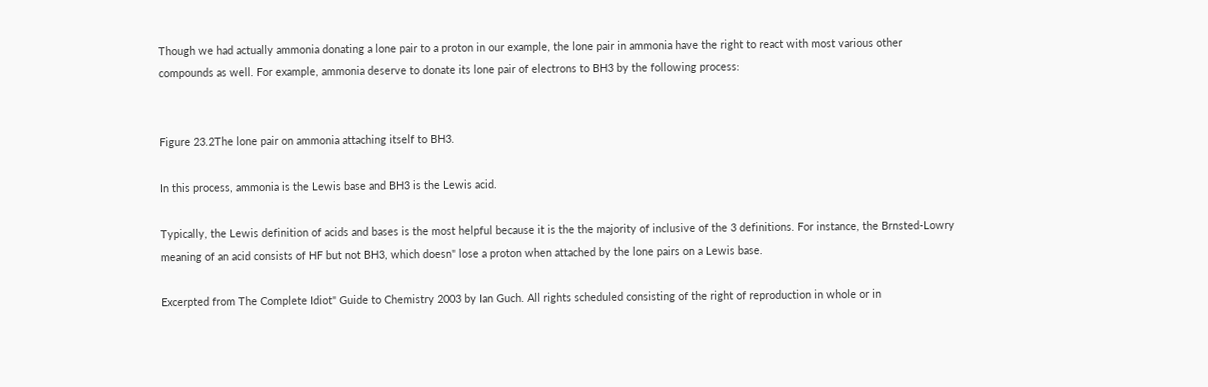Though we had actually ammonia donating a lone pair to a proton in our example, the lone pair in ammonia have the right to react with most various other compounds as well. For example, ammonia deserve to donate its lone pair of electrons to BH3 by the following process:


Figure 23.2The lone pair on ammonia attaching itself to BH3.

In this process, ammonia is the Lewis base and BH3 is the Lewis acid.

Typically, the Lewis definition of acids and bases is the most helpful because it is the the majority of inclusive of the 3 definitions. For instance, the Brnsted-Lowry meaning of an acid consists of HF but not BH3, which doesn" lose a proton when attached by the lone pairs on a Lewis base.

Excerpted from The Complete Idiot" Guide to Chemistry 2003 by Ian Guch. All rights scheduled consisting of the right of reproduction in whole or in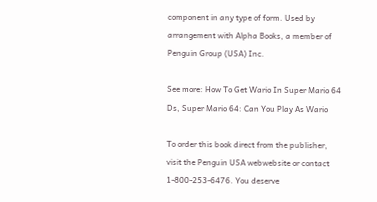component in any type of form. Used by arrangement with Alpha Books, a member of Penguin Group (USA) Inc.

See more: How To Get Wario In Super Mario 64 Ds, Super Mario 64: Can You Play As Wario

To order this book direct from the publisher, visit the Penguin USA webwebsite or contact 1-800-253-6476. You deserve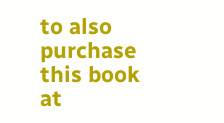to also purchase this book at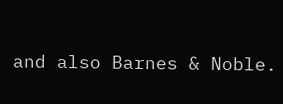and also Barnes & Noble.